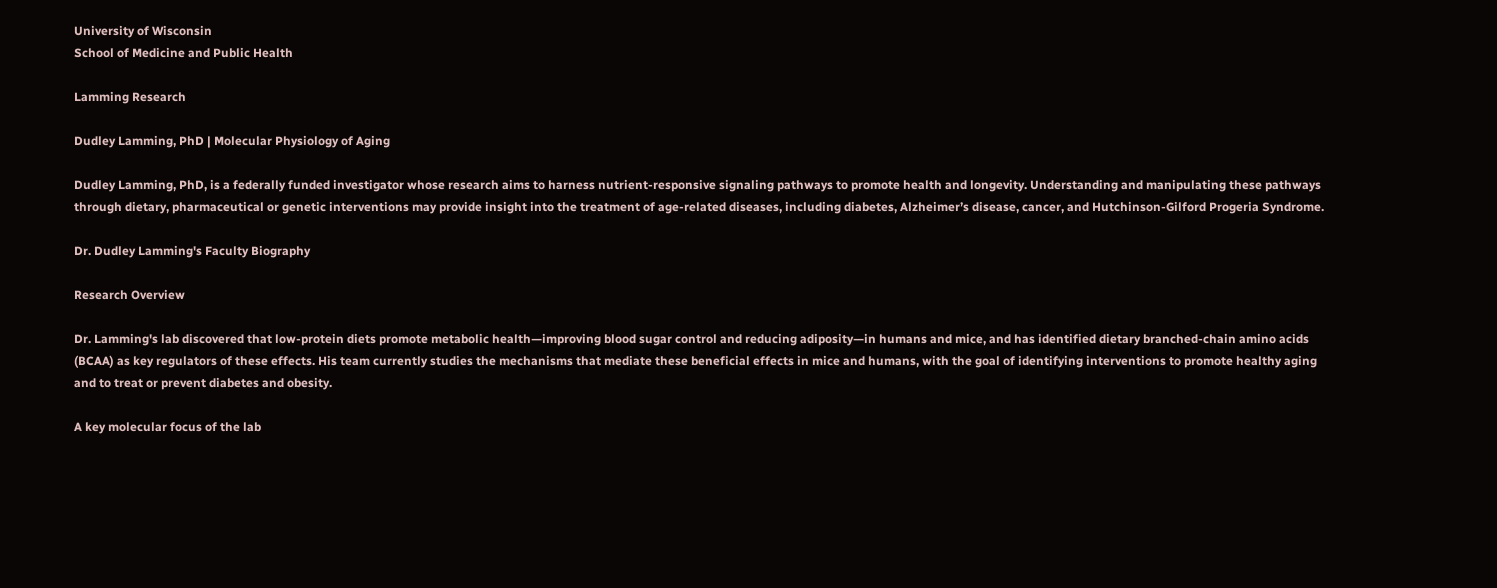University of Wisconsin
School of Medicine and Public Health

Lamming Research

Dudley Lamming, PhD | Molecular Physiology of Aging

Dudley Lamming, PhD, is a federally funded investigator whose research aims to harness nutrient-responsive signaling pathways to promote health and longevity. Understanding and manipulating these pathways through dietary, pharmaceutical or genetic interventions may provide insight into the treatment of age-related diseases, including diabetes, Alzheimer’s disease, cancer, and Hutchinson-Gilford Progeria Syndrome.

Dr. Dudley Lamming's Faculty Biography

Research Overview

Dr. Lamming's lab discovered that low-protein diets promote metabolic health—improving blood sugar control and reducing adiposity—in humans and mice, and has identified dietary branched-chain amino acids (BCAA) as key regulators of these effects. His team currently studies the mechanisms that mediate these beneficial effects in mice and humans, with the goal of identifying interventions to promote healthy aging and to treat or prevent diabetes and obesity.

A key molecular focus of the lab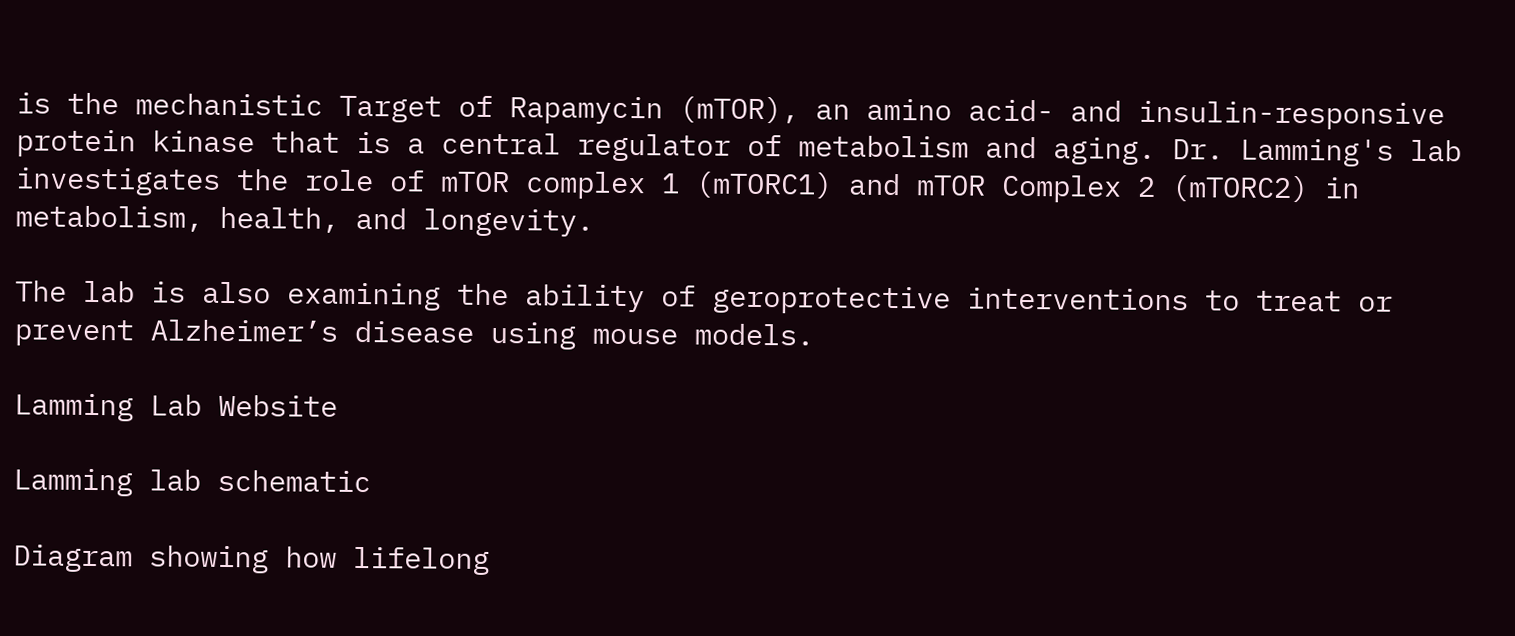is the mechanistic Target of Rapamycin (mTOR), an amino acid- and insulin-responsive protein kinase that is a central regulator of metabolism and aging. Dr. Lamming's lab investigates the role of mTOR complex 1 (mTORC1) and mTOR Complex 2 (mTORC2) in metabolism, health, and longevity.

The lab is also examining the ability of geroprotective interventions to treat or prevent Alzheimer’s disease using mouse models.

Lamming Lab Website

Lamming lab schematic

Diagram showing how lifelong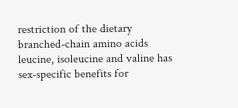restriction of the dietary branched-chain amino acids leucine, isoleucine and valine has sex-specific benefits for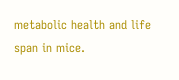metabolic health and life span in mice.